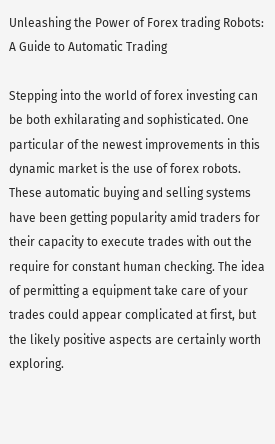Unleashing the Power of Forex trading Robots: A Guide to Automatic Trading

Stepping into the world of forex investing can be both exhilarating and sophisticated. One particular of the newest improvements in this dynamic market is the use of forex robots. These automatic buying and selling systems have been getting popularity amid traders for their capacity to execute trades with out the require for constant human checking. The idea of permitting a equipment take care of your trades could appear complicated at first, but the likely positive aspects are certainly worth exploring.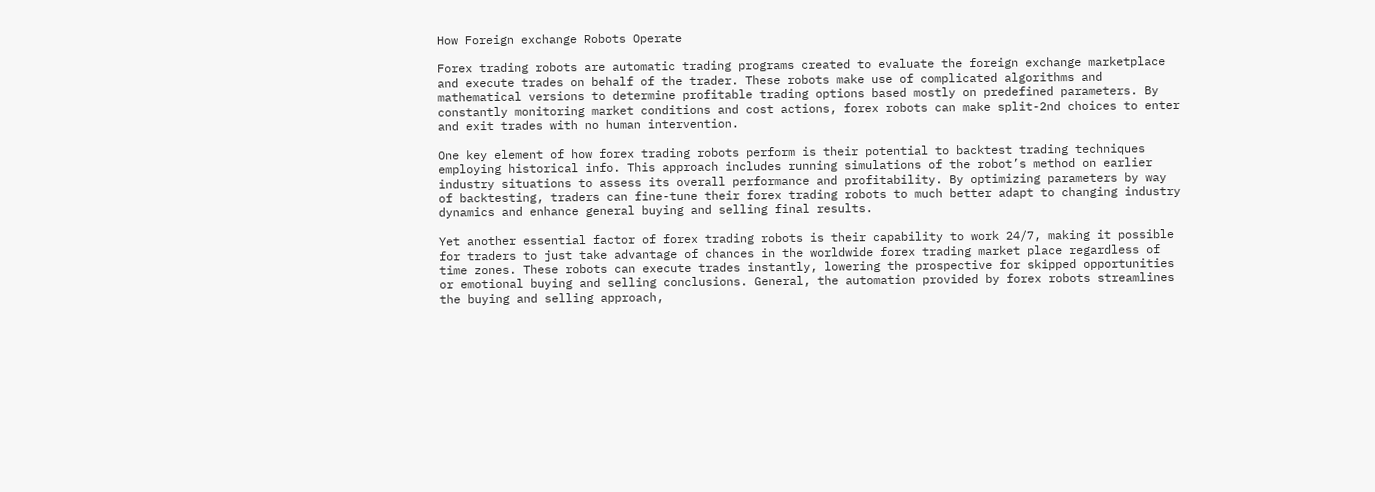How Foreign exchange Robots Operate

Forex trading robots are automatic trading programs created to evaluate the foreign exchange marketplace and execute trades on behalf of the trader. These robots make use of complicated algorithms and mathematical versions to determine profitable trading options based mostly on predefined parameters. By constantly monitoring market conditions and cost actions, forex robots can make split-2nd choices to enter and exit trades with no human intervention.

One key element of how forex trading robots perform is their potential to backtest trading techniques employing historical info. This approach includes running simulations of the robot’s method on earlier industry situations to assess its overall performance and profitability. By optimizing parameters by way of backtesting, traders can fine-tune their forex trading robots to much better adapt to changing industry dynamics and enhance general buying and selling final results.

Yet another essential factor of forex trading robots is their capability to work 24/7, making it possible for traders to just take advantage of chances in the worldwide forex trading market place regardless of time zones. These robots can execute trades instantly, lowering the prospective for skipped opportunities or emotional buying and selling conclusions. General, the automation provided by forex robots streamlines the buying and selling approach,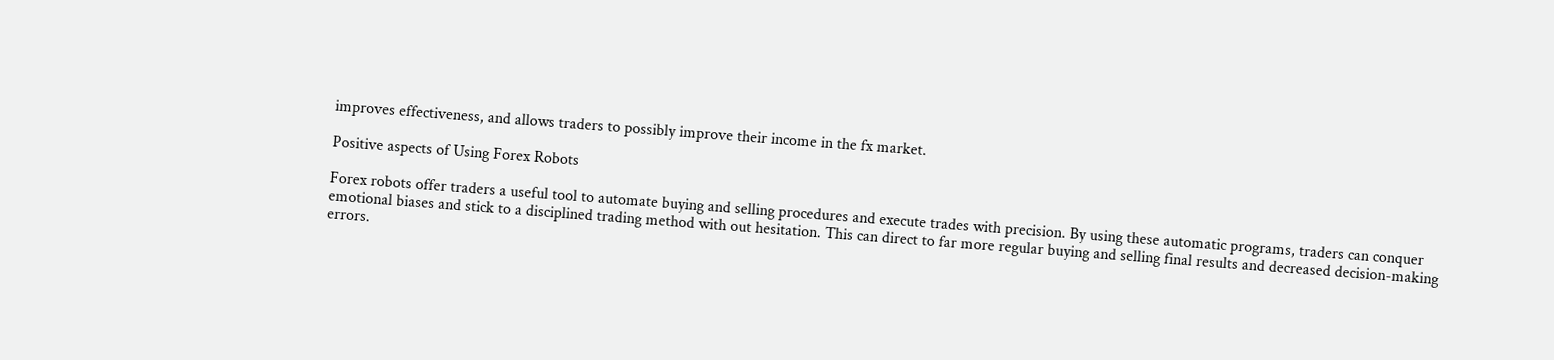improves effectiveness, and allows traders to possibly improve their income in the fx market.

Positive aspects of Using Forex Robots

Forex robots offer traders a useful tool to automate buying and selling procedures and execute trades with precision. By using these automatic programs, traders can conquer emotional biases and stick to a disciplined trading method with out hesitation. This can direct to far more regular buying and selling final results and decreased decision-making errors.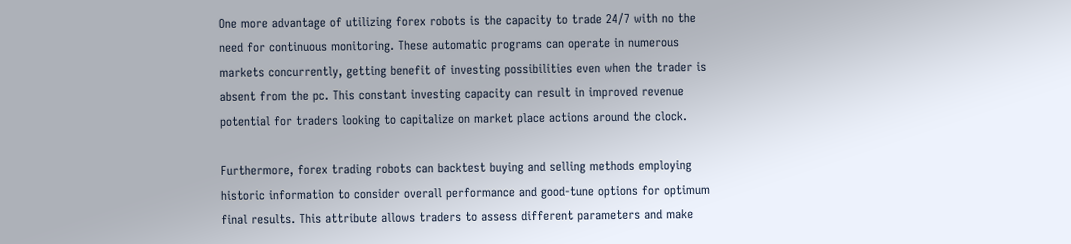One more advantage of utilizing forex robots is the capacity to trade 24/7 with no the need for continuous monitoring. These automatic programs can operate in numerous markets concurrently, getting benefit of investing possibilities even when the trader is absent from the pc. This constant investing capacity can result in improved revenue potential for traders looking to capitalize on market place actions around the clock.

Furthermore, forex trading robots can backtest buying and selling methods employing historic information to consider overall performance and good-tune options for optimum final results. This attribute allows traders to assess different parameters and make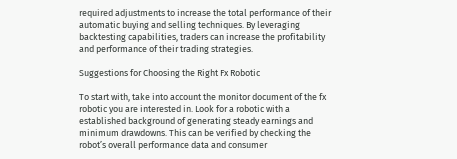required adjustments to increase the total performance of their automatic buying and selling techniques. By leveraging backtesting capabilities, traders can increase the profitability and performance of their trading strategies.

Suggestions for Choosing the Right Fx Robotic

To start with, take into account the monitor document of the fx robotic you are interested in. Look for a robotic with a established background of generating steady earnings and minimum drawdowns. This can be verified by checking the robot’s overall performance data and consumer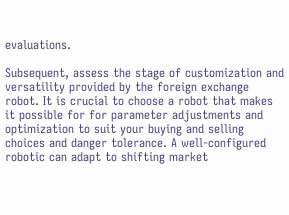evaluations.

Subsequent, assess the stage of customization and versatility provided by the foreign exchange robot. It is crucial to choose a robot that makes it possible for for parameter adjustments and optimization to suit your buying and selling choices and danger tolerance. A well-configured robotic can adapt to shifting market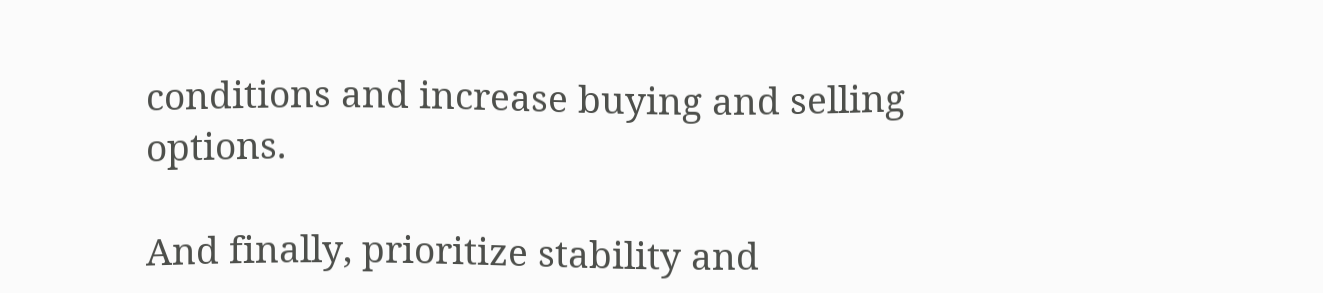conditions and increase buying and selling options.

And finally, prioritize stability and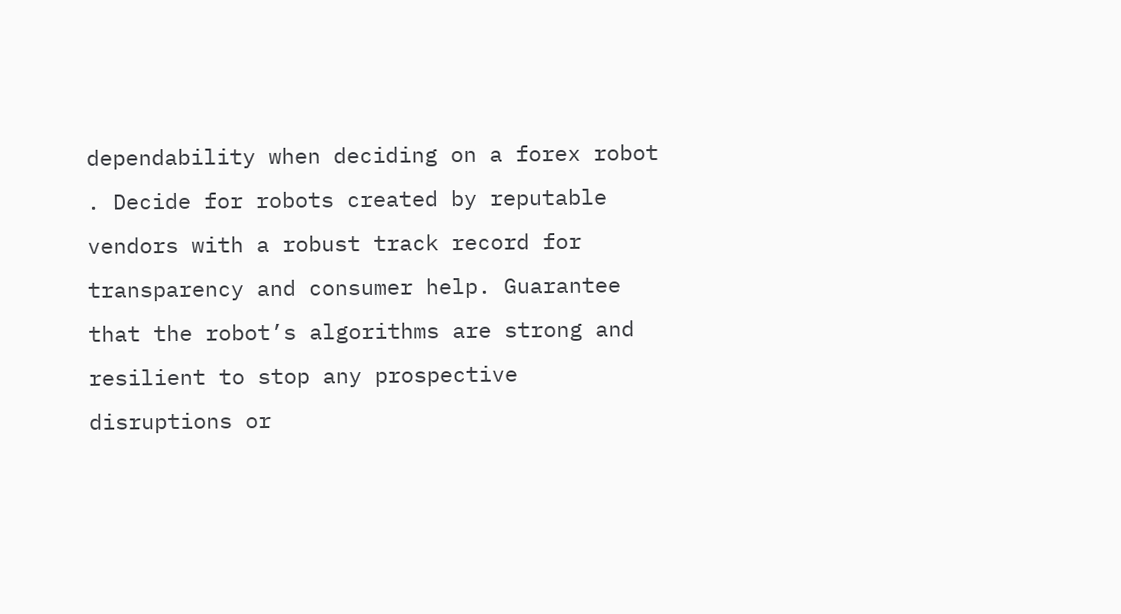dependability when deciding on a forex robot . Decide for robots created by reputable vendors with a robust track record for transparency and consumer help. Guarantee that the robot’s algorithms are strong and resilient to stop any prospective disruptions or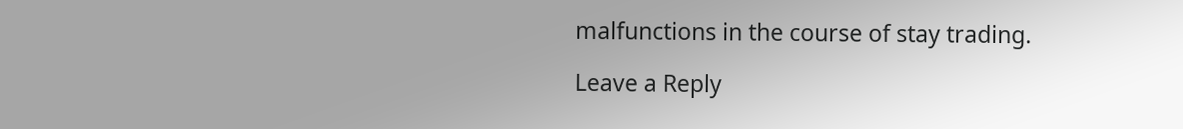malfunctions in the course of stay trading.

Leave a Reply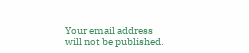Your email address will not be published.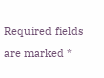Required fields are marked *